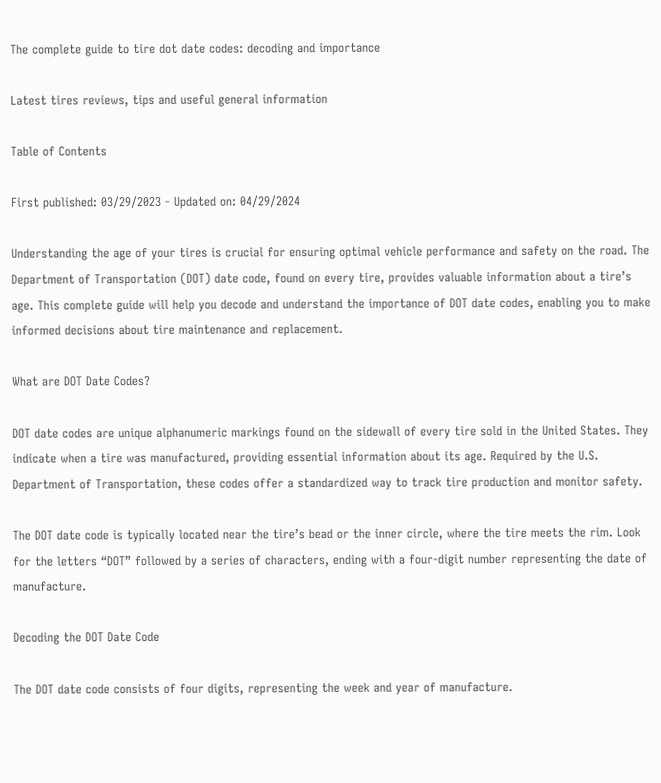The complete guide to tire dot date codes: decoding and importance

Latest tires reviews, tips and useful general information

Table of Contents

First published: 03/29/2023 - Updated on: 04/29/2024

Understanding the age of your tires is crucial for ensuring optimal vehicle performance and safety on the road. The Department of Transportation (DOT) date code, found on every tire, provides valuable information about a tire’s age. This complete guide will help you decode and understand the importance of DOT date codes, enabling you to make informed decisions about tire maintenance and replacement.

What are DOT Date Codes?

DOT date codes are unique alphanumeric markings found on the sidewall of every tire sold in the United States. They indicate when a tire was manufactured, providing essential information about its age. Required by the U.S. Department of Transportation, these codes offer a standardized way to track tire production and monitor safety.

The DOT date code is typically located near the tire’s bead or the inner circle, where the tire meets the rim. Look for the letters “DOT” followed by a series of characters, ending with a four-digit number representing the date of manufacture.

Decoding the DOT Date Code

The DOT date code consists of four digits, representing the week and year of manufacture.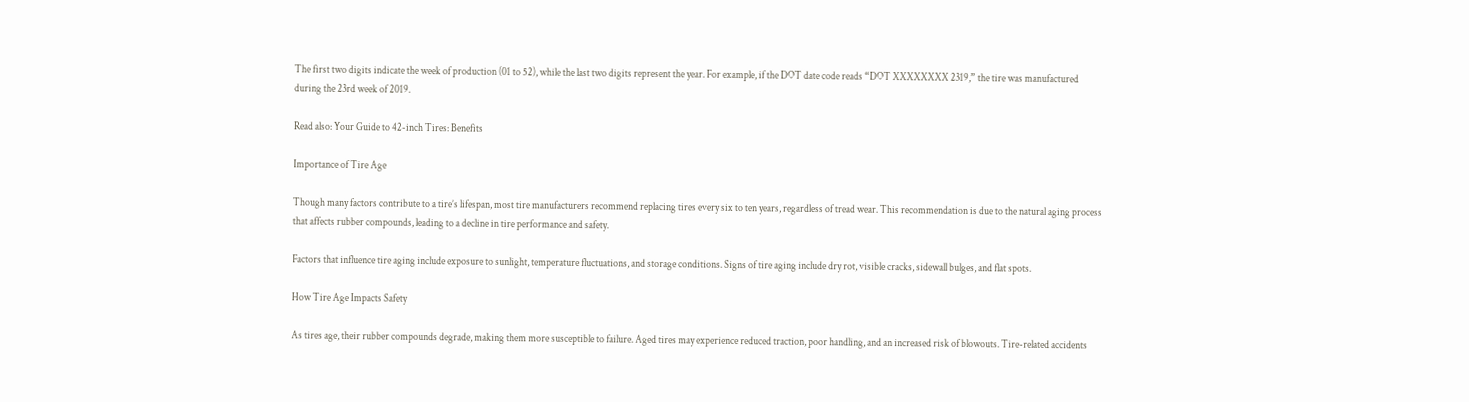The first two digits indicate the week of production (01 to 52), while the last two digits represent the year. For example, if the DOT date code reads “DOT XXXXXXXX 2319,” the tire was manufactured during the 23rd week of 2019.

Read also: Your Guide to 42-inch Tires: Benefits

Importance of Tire Age

Though many factors contribute to a tire’s lifespan, most tire manufacturers recommend replacing tires every six to ten years, regardless of tread wear. This recommendation is due to the natural aging process that affects rubber compounds, leading to a decline in tire performance and safety.

Factors that influence tire aging include exposure to sunlight, temperature fluctuations, and storage conditions. Signs of tire aging include dry rot, visible cracks, sidewall bulges, and flat spots.

How Tire Age Impacts Safety

As tires age, their rubber compounds degrade, making them more susceptible to failure. Aged tires may experience reduced traction, poor handling, and an increased risk of blowouts. Tire-related accidents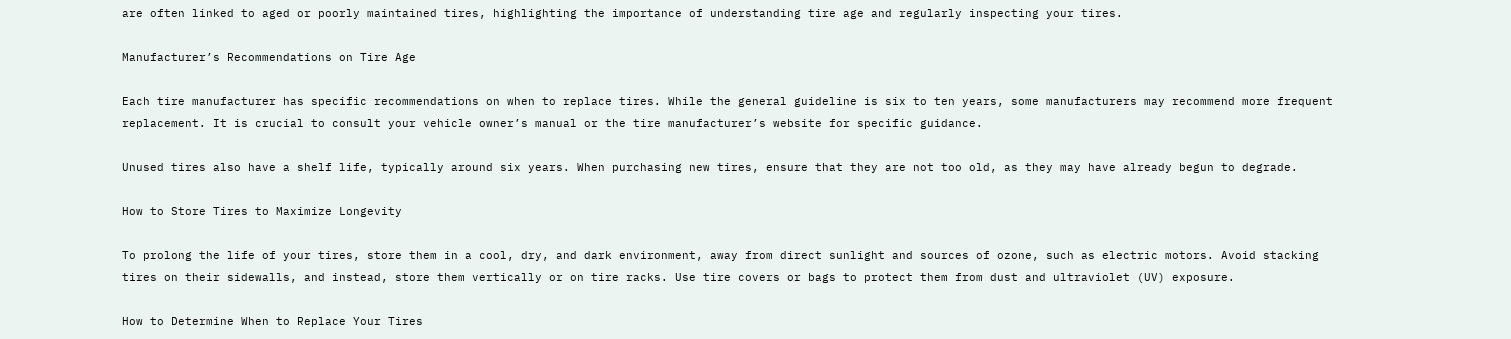are often linked to aged or poorly maintained tires, highlighting the importance of understanding tire age and regularly inspecting your tires.

Manufacturer’s Recommendations on Tire Age

Each tire manufacturer has specific recommendations on when to replace tires. While the general guideline is six to ten years, some manufacturers may recommend more frequent replacement. It is crucial to consult your vehicle owner’s manual or the tire manufacturer’s website for specific guidance.

Unused tires also have a shelf life, typically around six years. When purchasing new tires, ensure that they are not too old, as they may have already begun to degrade.

How to Store Tires to Maximize Longevity

To prolong the life of your tires, store them in a cool, dry, and dark environment, away from direct sunlight and sources of ozone, such as electric motors. Avoid stacking tires on their sidewalls, and instead, store them vertically or on tire racks. Use tire covers or bags to protect them from dust and ultraviolet (UV) exposure.

How to Determine When to Replace Your Tires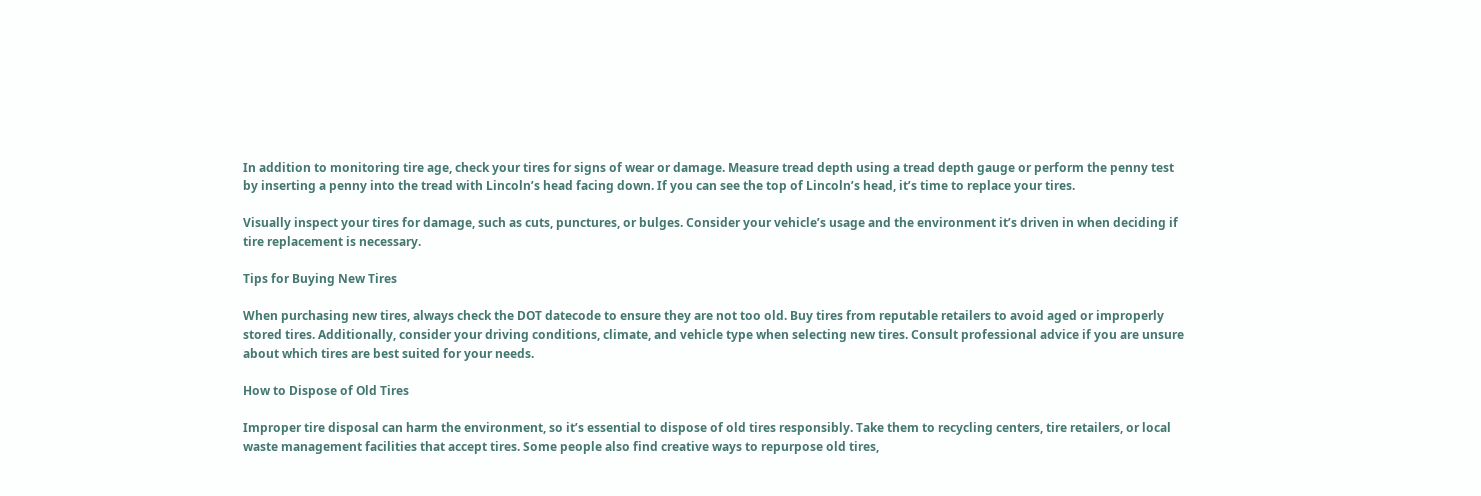In addition to monitoring tire age, check your tires for signs of wear or damage. Measure tread depth using a tread depth gauge or perform the penny test by inserting a penny into the tread with Lincoln’s head facing down. If you can see the top of Lincoln’s head, it’s time to replace your tires.

Visually inspect your tires for damage, such as cuts, punctures, or bulges. Consider your vehicle’s usage and the environment it’s driven in when deciding if tire replacement is necessary.

Tips for Buying New Tires

When purchasing new tires, always check the DOT datecode to ensure they are not too old. Buy tires from reputable retailers to avoid aged or improperly stored tires. Additionally, consider your driving conditions, climate, and vehicle type when selecting new tires. Consult professional advice if you are unsure about which tires are best suited for your needs.

How to Dispose of Old Tires

Improper tire disposal can harm the environment, so it’s essential to dispose of old tires responsibly. Take them to recycling centers, tire retailers, or local waste management facilities that accept tires. Some people also find creative ways to repurpose old tires,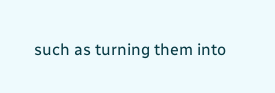such as turning them into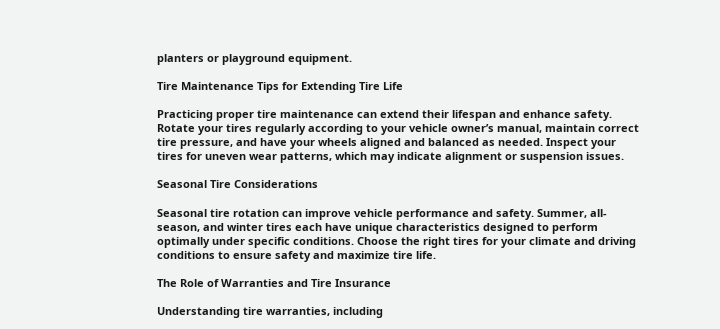planters or playground equipment.

Tire Maintenance Tips for Extending Tire Life

Practicing proper tire maintenance can extend their lifespan and enhance safety. Rotate your tires regularly according to your vehicle owner’s manual, maintain correct tire pressure, and have your wheels aligned and balanced as needed. Inspect your tires for uneven wear patterns, which may indicate alignment or suspension issues.

Seasonal Tire Considerations

Seasonal tire rotation can improve vehicle performance and safety. Summer, all-season, and winter tires each have unique characteristics designed to perform optimally under specific conditions. Choose the right tires for your climate and driving conditions to ensure safety and maximize tire life.

The Role of Warranties and Tire Insurance

Understanding tire warranties, including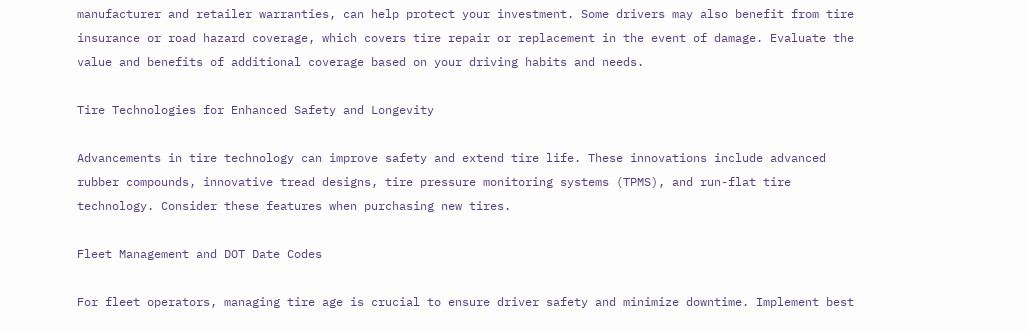manufacturer and retailer warranties, can help protect your investment. Some drivers may also benefit from tire insurance or road hazard coverage, which covers tire repair or replacement in the event of damage. Evaluate the value and benefits of additional coverage based on your driving habits and needs.

Tire Technologies for Enhanced Safety and Longevity

Advancements in tire technology can improve safety and extend tire life. These innovations include advanced rubber compounds, innovative tread designs, tire pressure monitoring systems (TPMS), and run-flat tire technology. Consider these features when purchasing new tires.

Fleet Management and DOT Date Codes

For fleet operators, managing tire age is crucial to ensure driver safety and minimize downtime. Implement best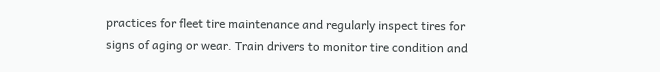practices for fleet tire maintenance and regularly inspect tires for signs of aging or wear. Train drivers to monitor tire condition and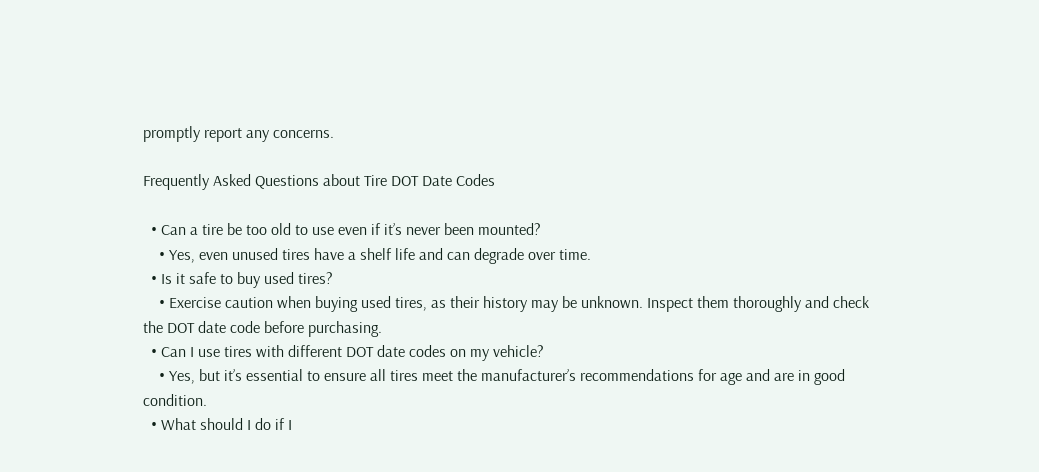promptly report any concerns.

Frequently Asked Questions about Tire DOT Date Codes

  • Can a tire be too old to use even if it’s never been mounted?
    • Yes, even unused tires have a shelf life and can degrade over time.
  • Is it safe to buy used tires?
    • Exercise caution when buying used tires, as their history may be unknown. Inspect them thoroughly and check the DOT date code before purchasing.
  • Can I use tires with different DOT date codes on my vehicle?
    • Yes, but it’s essential to ensure all tires meet the manufacturer’s recommendations for age and are in good condition.
  • What should I do if I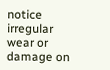notice irregular wear or damage on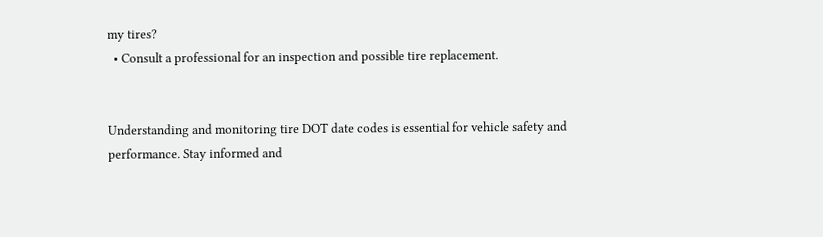my tires?
  • Consult a professional for an inspection and possible tire replacement.


Understanding and monitoring tire DOT date codes is essential for vehicle safety and performance. Stay informed and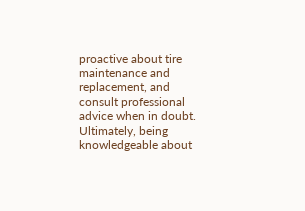proactive about tire maintenance and replacement, and consult professional advice when in doubt. Ultimately, being knowledgeable about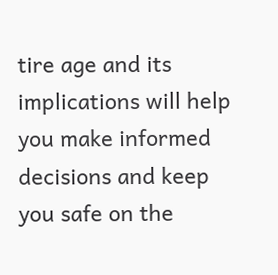tire age and its implications will help you make informed decisions and keep you safe on the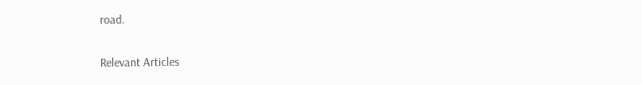road.


Relevant Articles